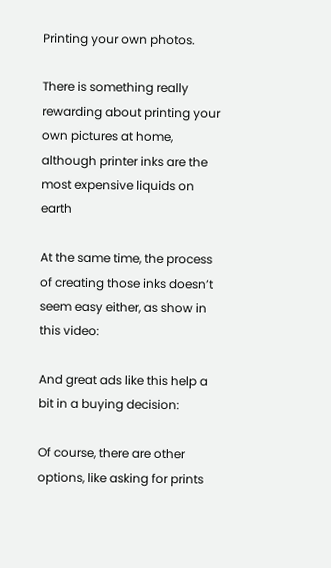Printing your own photos.

There is something really rewarding about printing your own pictures at home, although printer inks are the most expensive liquids on earth

At the same time, the process of creating those inks doesn’t seem easy either, as show in this video:

And great ads like this help a bit in a buying decision:

Of course, there are other options, like asking for prints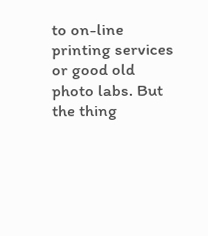to on-line printing services or good old photo labs. But the thing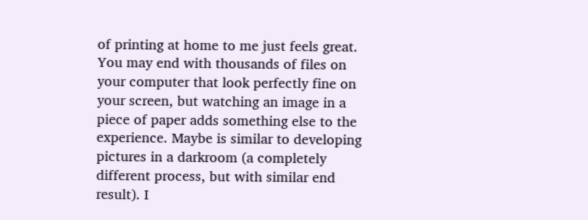of printing at home to me just feels great. You may end with thousands of files on your computer that look perfectly fine on your screen, but watching an image in a piece of paper adds something else to the experience. Maybe is similar to developing pictures in a darkroom (a completely different process, but with similar end result). I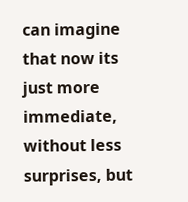can imagine that now its just more immediate, without less surprises, but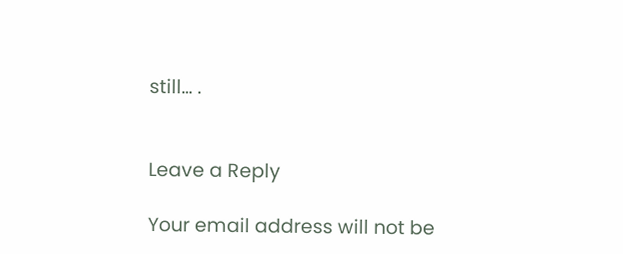still… .


Leave a Reply

Your email address will not be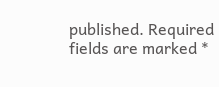published. Required fields are marked *